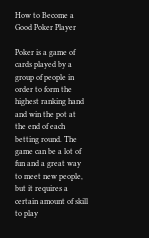How to Become a Good Poker Player

Poker is a game of cards played by a group of people in order to form the highest ranking hand and win the pot at the end of each betting round. The game can be a lot of fun and a great way to meet new people, but it requires a certain amount of skill to play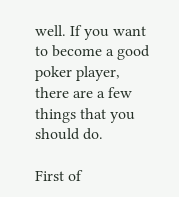well. If you want to become a good poker player, there are a few things that you should do.

First of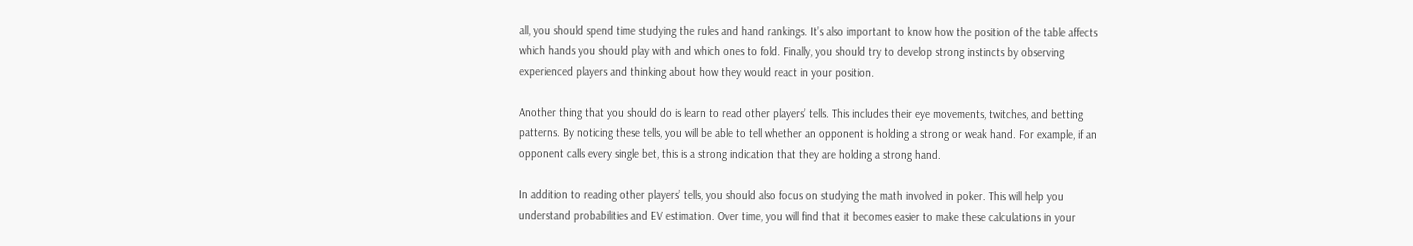all, you should spend time studying the rules and hand rankings. It’s also important to know how the position of the table affects which hands you should play with and which ones to fold. Finally, you should try to develop strong instincts by observing experienced players and thinking about how they would react in your position.

Another thing that you should do is learn to read other players’ tells. This includes their eye movements, twitches, and betting patterns. By noticing these tells, you will be able to tell whether an opponent is holding a strong or weak hand. For example, if an opponent calls every single bet, this is a strong indication that they are holding a strong hand.

In addition to reading other players’ tells, you should also focus on studying the math involved in poker. This will help you understand probabilities and EV estimation. Over time, you will find that it becomes easier to make these calculations in your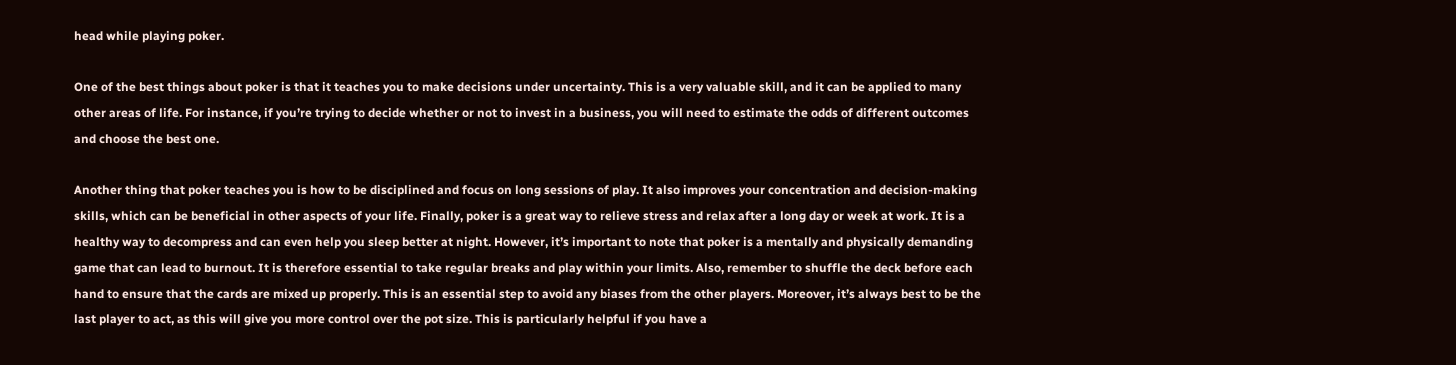head while playing poker.

One of the best things about poker is that it teaches you to make decisions under uncertainty. This is a very valuable skill, and it can be applied to many other areas of life. For instance, if you’re trying to decide whether or not to invest in a business, you will need to estimate the odds of different outcomes and choose the best one.

Another thing that poker teaches you is how to be disciplined and focus on long sessions of play. It also improves your concentration and decision-making skills, which can be beneficial in other aspects of your life. Finally, poker is a great way to relieve stress and relax after a long day or week at work. It is a healthy way to decompress and can even help you sleep better at night. However, it’s important to note that poker is a mentally and physically demanding game that can lead to burnout. It is therefore essential to take regular breaks and play within your limits. Also, remember to shuffle the deck before each hand to ensure that the cards are mixed up properly. This is an essential step to avoid any biases from the other players. Moreover, it’s always best to be the last player to act, as this will give you more control over the pot size. This is particularly helpful if you have a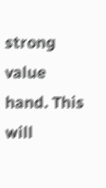strong value hand. This will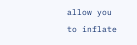allow you to inflate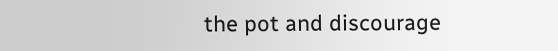the pot and discourage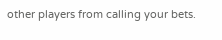other players from calling your bets.